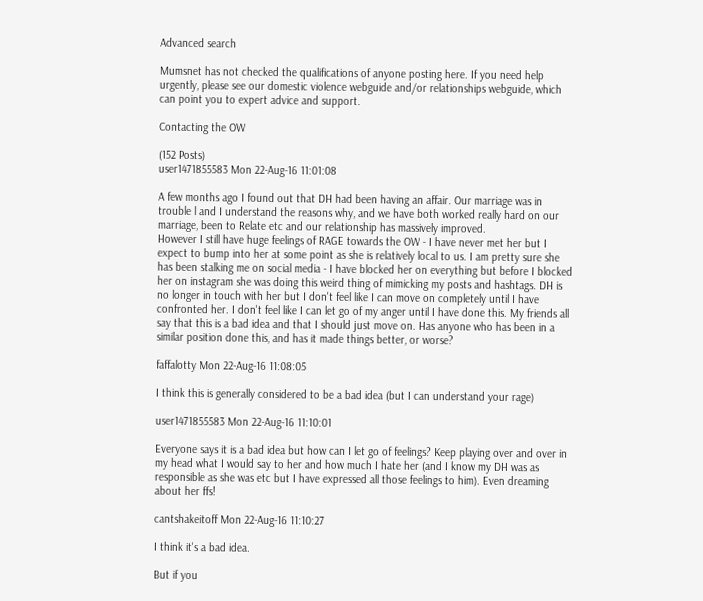Advanced search

Mumsnet has not checked the qualifications of anyone posting here. If you need help urgently, please see our domestic violence webguide and/or relationships webguide, which can point you to expert advice and support.

Contacting the OW

(152 Posts)
user1471855583 Mon 22-Aug-16 11:01:08

A few months ago I found out that DH had been having an affair. Our marriage was in trouble l and I understand the reasons why, and we have both worked really hard on our marriage, been to Relate etc and our relationship has massively improved.
However I still have huge feelings of RAGE towards the OW - I have never met her but I expect to bump into her at some point as she is relatively local to us. I am pretty sure she has been stalking me on social media - I have blocked her on everything but before I blocked her on instagram she was doing this weird thing of mimicking my posts and hashtags. DH is no longer in touch with her but I don't feel like I can move on completely until I have confronted her. I don't feel like I can let go of my anger until I have done this. My friends all say that this is a bad idea and that I should just move on. Has anyone who has been in a similar position done this, and has it made things better, or worse?

faffalotty Mon 22-Aug-16 11:08:05

I think this is generally considered to be a bad idea (but I can understand your rage)

user1471855583 Mon 22-Aug-16 11:10:01

Everyone says it is a bad idea but how can I let go of feelings? Keep playing over and over in my head what I would say to her and how much I hate her (and I know my DH was as responsible as she was etc but I have expressed all those feelings to him). Even dreaming about her ffs!

cantshakeitoff Mon 22-Aug-16 11:10:27

I think it's a bad idea.

But if you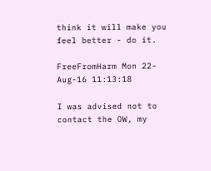think it will make you feel better - do it.

FreeFromHarm Mon 22-Aug-16 11:13:18

I was advised not to contact the OW, my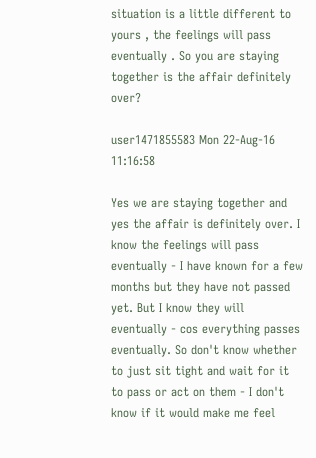situation is a little different to yours , the feelings will pass eventually . So you are staying together is the affair definitely over?

user1471855583 Mon 22-Aug-16 11:16:58

Yes we are staying together and yes the affair is definitely over. I know the feelings will pass eventually - I have known for a few months but they have not passed yet. But I know they will eventually - cos everything passes eventually. So don't know whether to just sit tight and wait for it to pass or act on them - I don't know if it would make me feel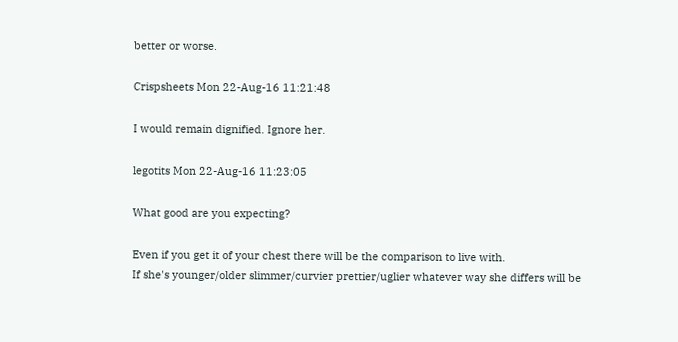better or worse.

Crispsheets Mon 22-Aug-16 11:21:48

I would remain dignified. Ignore her.

legotits Mon 22-Aug-16 11:23:05

What good are you expecting?

Even if you get it of your chest there will be the comparison to live with.
If she's younger/older slimmer/curvier prettier/uglier whatever way she differs will be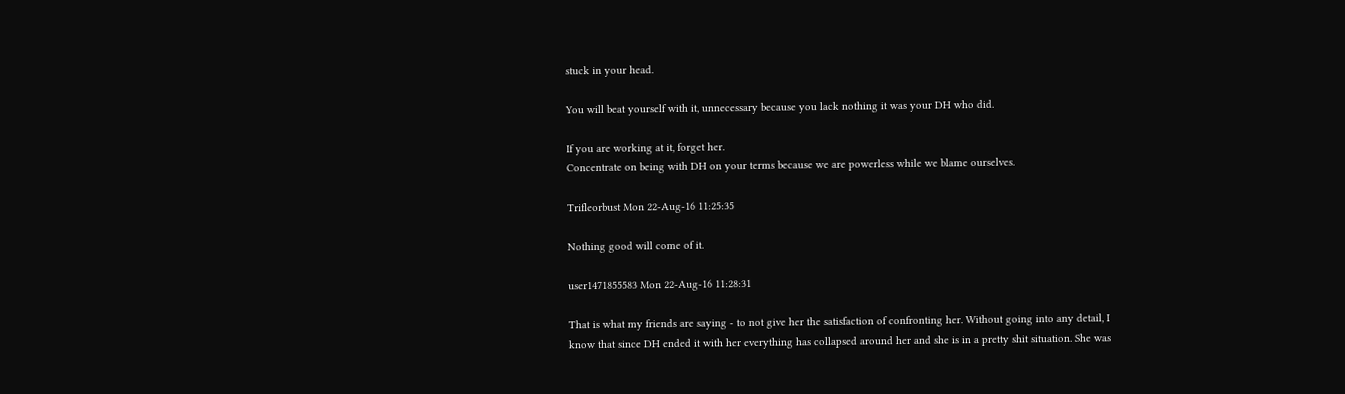stuck in your head.

You will beat yourself with it, unnecessary because you lack nothing it was your DH who did.

If you are working at it, forget her.
Concentrate on being with DH on your terms because we are powerless while we blame ourselves.

Trifleorbust Mon 22-Aug-16 11:25:35

Nothing good will come of it.

user1471855583 Mon 22-Aug-16 11:28:31

That is what my friends are saying - to not give her the satisfaction of confronting her. Without going into any detail, I know that since DH ended it with her everything has collapsed around her and she is in a pretty shit situation. She was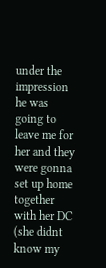under the impression he was going to leave me for her and they were gonna set up home together with her DC (she didnt know my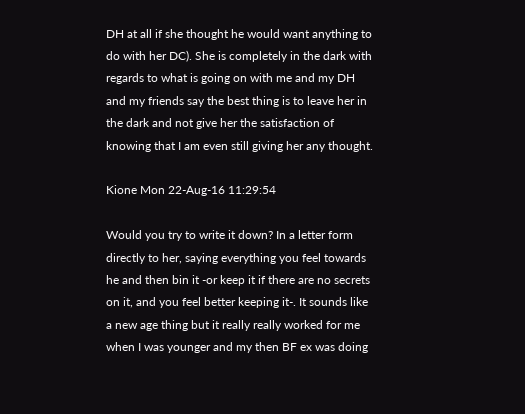DH at all if she thought he would want anything to do with her DC). She is completely in the dark with regards to what is going on with me and my DH and my friends say the best thing is to leave her in the dark and not give her the satisfaction of knowing that I am even still giving her any thought.

Kione Mon 22-Aug-16 11:29:54

Would you try to write it down? In a letter form directly to her, saying everything you feel towards he and then bin it -or keep it if there are no secrets on it, and you feel better keeping it-. It sounds like a new age thing but it really really worked for me when I was younger and my then BF ex was doing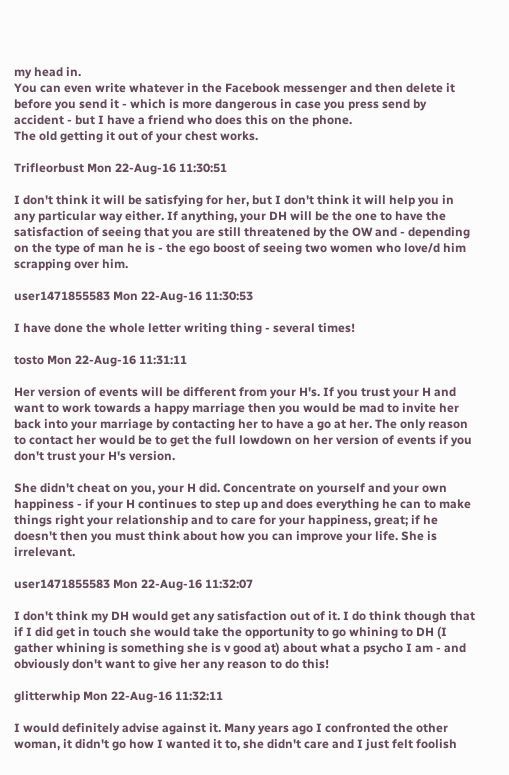my head in.
You can even write whatever in the Facebook messenger and then delete it before you send it - which is more dangerous in case you press send by accident - but I have a friend who does this on the phone.
The old getting it out of your chest works.

Trifleorbust Mon 22-Aug-16 11:30:51

I don't think it will be satisfying for her, but I don't think it will help you in any particular way either. If anything, your DH will be the one to have the satisfaction of seeing that you are still threatened by the OW and - depending on the type of man he is - the ego boost of seeing two women who love/d him scrapping over him.

user1471855583 Mon 22-Aug-16 11:30:53

I have done the whole letter writing thing - several times!

tosto Mon 22-Aug-16 11:31:11

Her version of events will be different from your H's. If you trust your H and want to work towards a happy marriage then you would be mad to invite her back into your marriage by contacting her to have a go at her. The only reason to contact her would be to get the full lowdown on her version of events if you don't trust your H's version.

She didn't cheat on you, your H did. Concentrate on yourself and your own happiness - if your H continues to step up and does everything he can to make things right your relationship and to care for your happiness, great; if he doesn't then you must think about how you can improve your life. She is irrelevant.

user1471855583 Mon 22-Aug-16 11:32:07

I don't think my DH would get any satisfaction out of it. I do think though that if I did get in touch she would take the opportunity to go whining to DH (I gather whining is something she is v good at) about what a psycho I am - and obviously don't want to give her any reason to do this!

glitterwhip Mon 22-Aug-16 11:32:11

I would definitely advise against it. Many years ago I confronted the other woman, it didn't go how I wanted it to, she didn't care and I just felt foolish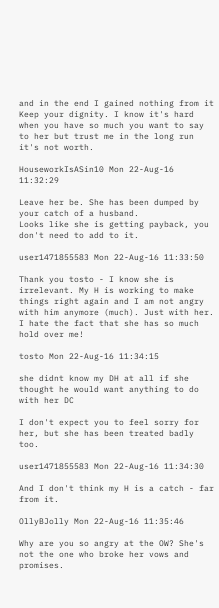and in the end I gained nothing from it
Keep your dignity. I know it's hard when you have so much you want to say to her but trust me in the long run it's not worth.

HouseworkIsASin10 Mon 22-Aug-16 11:32:29

Leave her be. She has been dumped by your catch of a husband.
Looks like she is getting payback, you don't need to add to it.

user1471855583 Mon 22-Aug-16 11:33:50

Thank you tosto - I know she is irrelevant. My H is working to make things right again and I am not angry with him anymore (much). Just with her. I hate the fact that she has so much hold over me!

tosto Mon 22-Aug-16 11:34:15

she didnt know my DH at all if she thought he would want anything to do with her DC

I don't expect you to feel sorry for her, but she has been treated badly too.

user1471855583 Mon 22-Aug-16 11:34:30

And I don't think my H is a catch - far from it.

OllyBJolly Mon 22-Aug-16 11:35:46

Why are you so angry at the OW? She's not the one who broke her vows and promises.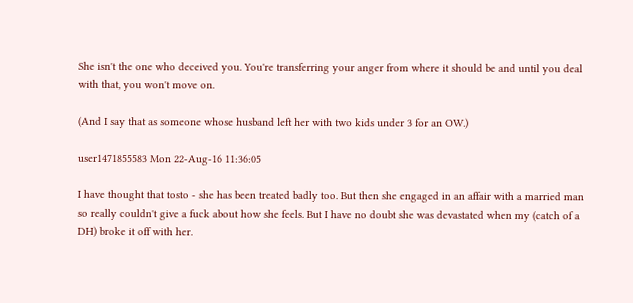She isn't the one who deceived you. You're transferring your anger from where it should be and until you deal with that, you won't move on.

(And I say that as someone whose husband left her with two kids under 3 for an OW.)

user1471855583 Mon 22-Aug-16 11:36:05

I have thought that tosto - she has been treated badly too. But then she engaged in an affair with a married man so really couldn't give a fuck about how she feels. But I have no doubt she was devastated when my (catch of a DH) broke it off with her.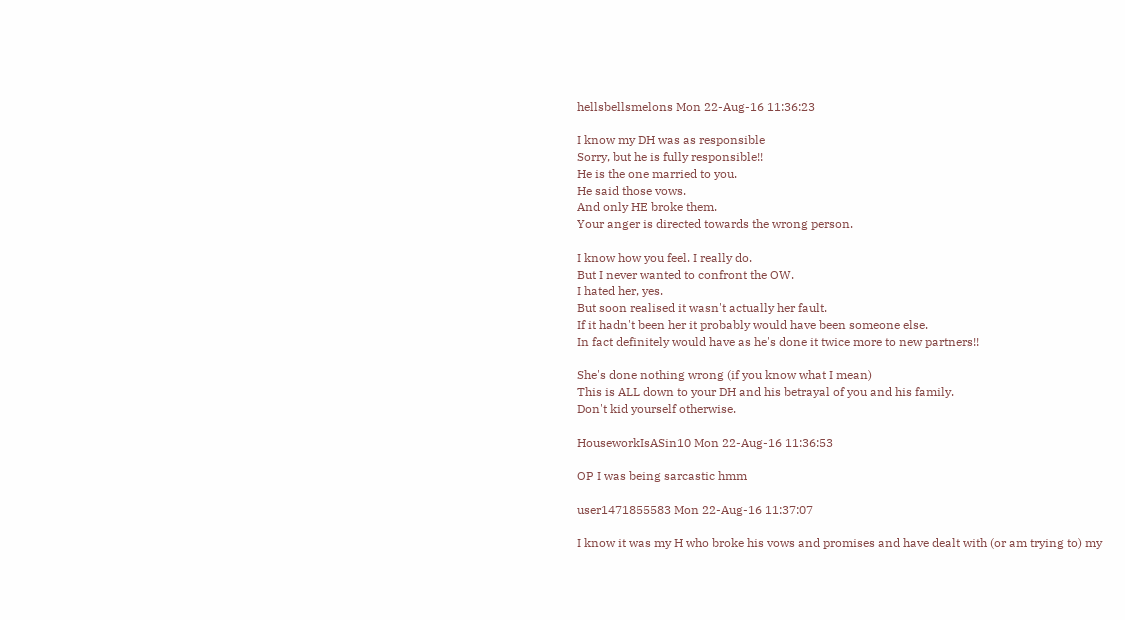hellsbellsmelons Mon 22-Aug-16 11:36:23

I know my DH was as responsible
Sorry, but he is fully responsible!!
He is the one married to you.
He said those vows.
And only HE broke them.
Your anger is directed towards the wrong person.

I know how you feel. I really do.
But I never wanted to confront the OW.
I hated her, yes.
But soon realised it wasn't actually her fault.
If it hadn't been her it probably would have been someone else.
In fact definitely would have as he's done it twice more to new partners!!

She's done nothing wrong (if you know what I mean)
This is ALL down to your DH and his betrayal of you and his family.
Don't kid yourself otherwise.

HouseworkIsASin10 Mon 22-Aug-16 11:36:53

OP I was being sarcastic hmm

user1471855583 Mon 22-Aug-16 11:37:07

I know it was my H who broke his vows and promises and have dealt with (or am trying to) my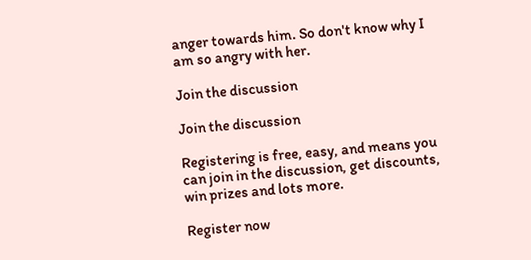anger towards him. So don't know why I am so angry with her.

Join the discussion

Join the discussion

Registering is free, easy, and means you can join in the discussion, get discounts, win prizes and lots more.

Register now